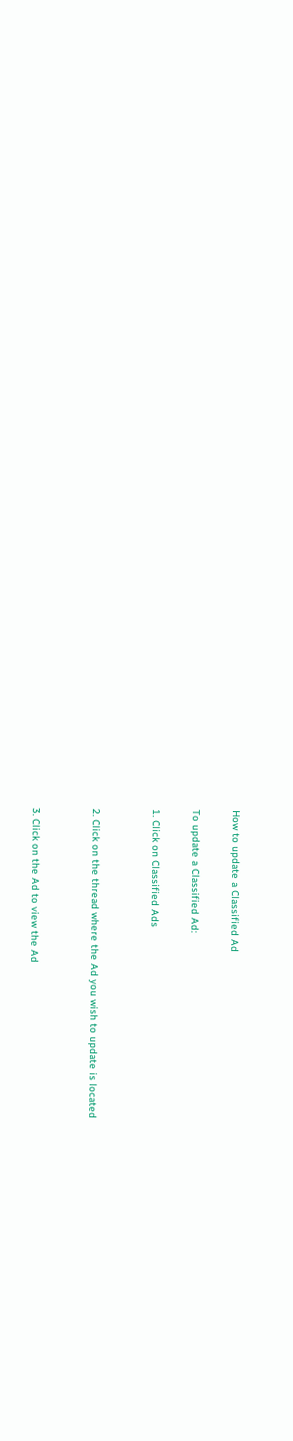How to update a Classified Ad

To update a Classified Ad:

1. Click on Classified Ads


2. Click on the thread where the Ad you wish to update is located


3. Click on the Ad to view the Ad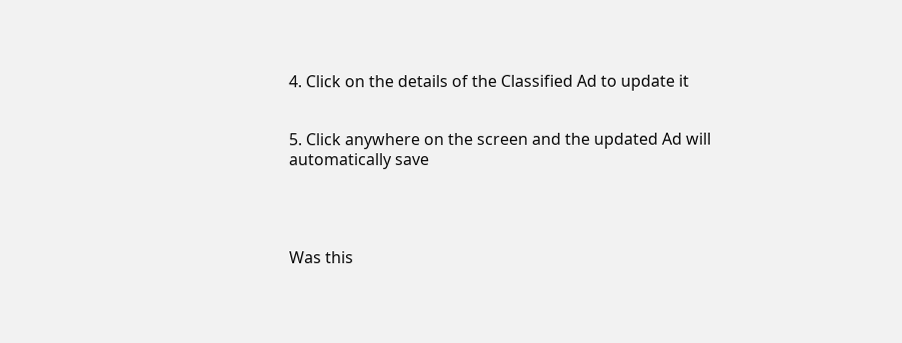4. Click on the details of the Classified Ad to update it


5. Click anywhere on the screen and the updated Ad will automatically save




Was this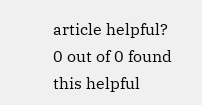article helpful?
0 out of 0 found this helpful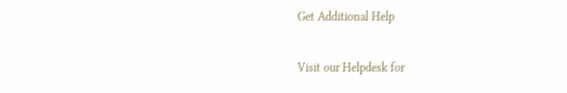Get Additional Help

Visit our Helpdesk for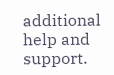additional help and support.